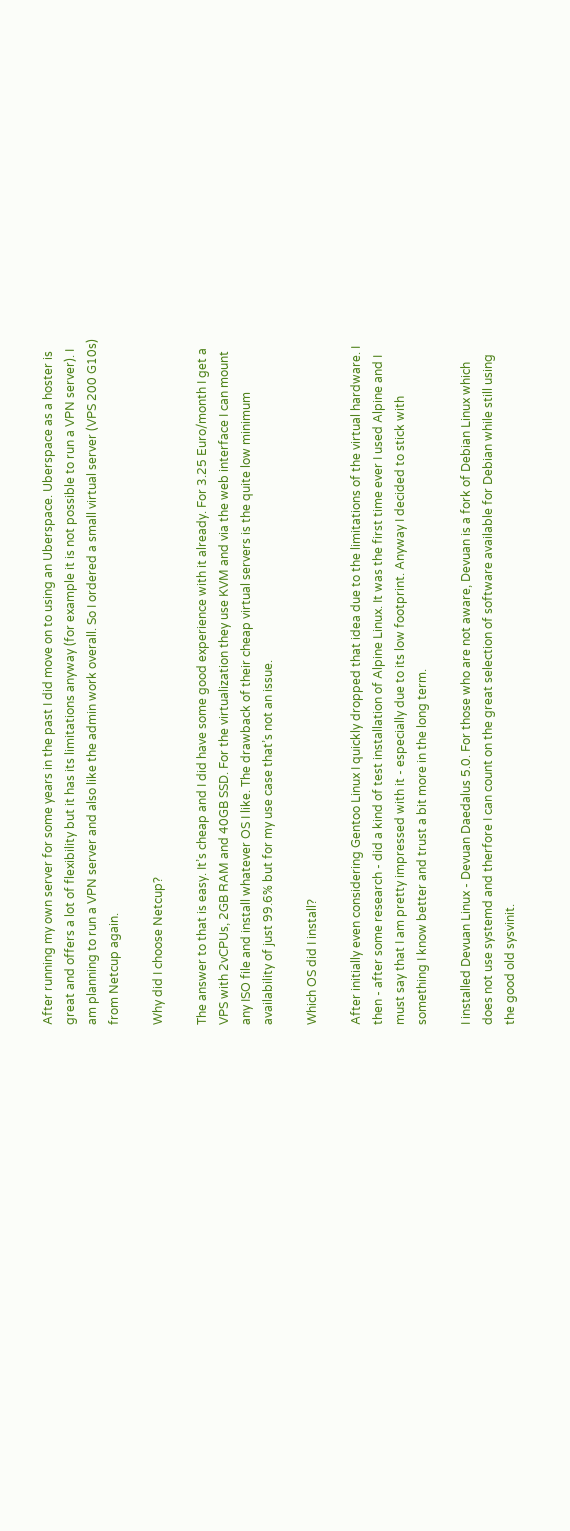After running my own server for some years in the past I did move on to using an Uberspace. Uberspace as a hoster is great and offers a lot of flexibility but it has its limitations anyway (for example it is not possible to run a VPN server). I am planning to run a VPN server and also like the admin work overall. So I ordered a small virtual server (VPS 200 G10s) from Netcup again.

Why did I choose Netcup?

The answer to that is easy. It’s cheap and I did have some good experience with it already. For 3.25 Euro/month I get a VPS with 2vCPUs, 2GB RAM and 40GB SSD. For the virtualization they use KVM and via the web interface I can mount any ISO file and install whatever OS I like. The drawback of their cheap virtual servers is the quite low minimum availability of just 99.6% but for my use case that’s not an issue.

Which OS did I install?

After initially even considering Gentoo Linux I quickly dropped that idea due to the limitations of the virtual hardware. I then - after some research - did a kind of test installation of Alpine Linux. It was the first time ever I used Alpine and I must say that I am pretty impressed with it - especially due to its low footprint. Anyway I decided to stick with something I know better and trust a bit more in the long term.

I installed Devuan Linux - Devuan Daedalus 5.0. For those who are not aware, Devuan is a fork of Debian Linux which does not use systemd and therfore I can count on the great selection of software available for Debian while still using the good old sysvinit.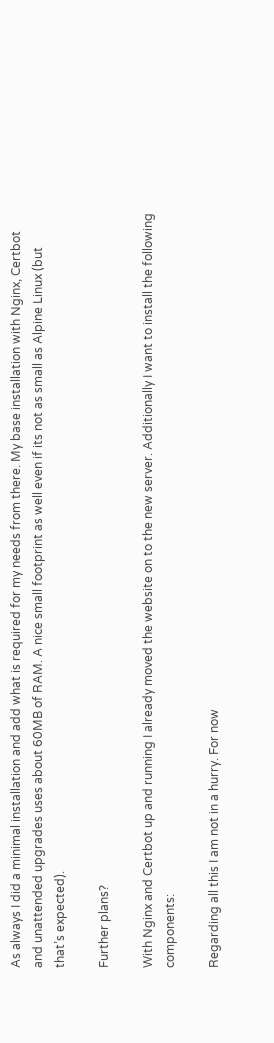As always I did a minimal installation and add what is required for my needs from there. My base installation with Nginx, Certbot and unattended upgrades uses about 60MB of RAM. A nice small footprint as well even if its not as small as Alpine Linux (but that’s expected).

Further plans?

With Nginx and Certbot up and running I already moved the website on to the new server. Additionally I want to install the following components:

Regarding all this I am not in a hurry. For now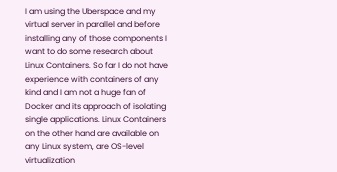I am using the Uberspace and my virtual server in parallel and before installing any of those components I want to do some research about Linux Containers. So far I do not have experience with containers of any kind and I am not a huge fan of Docker and its approach of isolating single applications. Linux Containers on the other hand are available on any Linux system, are OS-level virtualization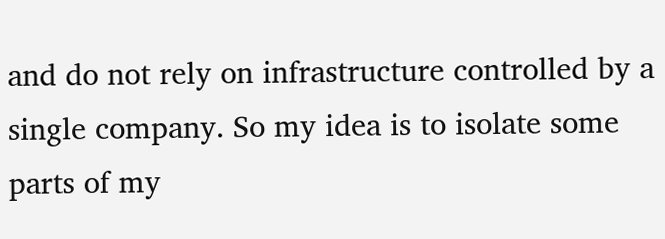and do not rely on infrastructure controlled by a single company. So my idea is to isolate some parts of my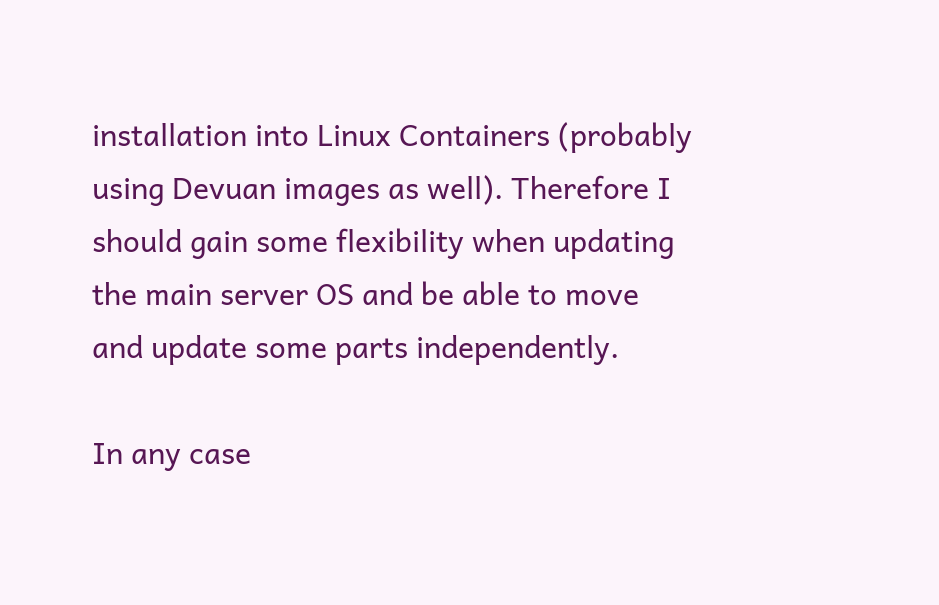installation into Linux Containers (probably using Devuan images as well). Therefore I should gain some flexibility when updating the main server OS and be able to move and update some parts independently.

In any case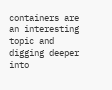containers are an interesting topic and digging deeper into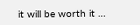it will be worth it …